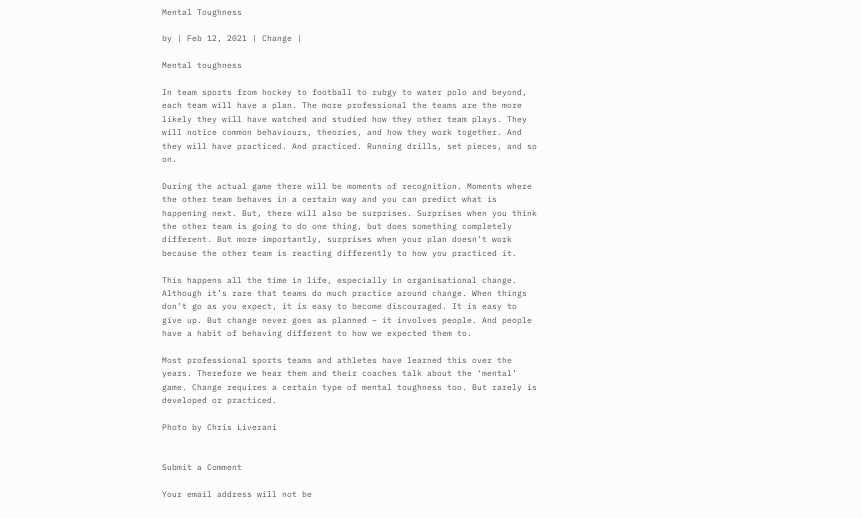Mental Toughness

by | Feb 12, 2021 | Change |

Mental toughness

In team sports from hockey to football to rubgy to water polo and beyond, each team will have a plan. The more professional the teams are the more likely they will have watched and studied how they other team plays. They will notice common behaviours, theories, and how they work together. And they will have practiced. And practiced. Running drills, set pieces, and so on.

During the actual game there will be moments of recognition. Moments where the other team behaves in a certain way and you can predict what is happening next. But, there will also be surprises. Surprises when you think the other team is going to do one thing, but does something completely different. But more importantly, surprises when your plan doesn’t work because the other team is reacting differently to how you practiced it.

This happens all the time in life, especially in organisational change. Although it’s rare that teams do much practice around change. When things don’t go as you expect, it is easy to become discouraged. It is easy to give up. But change never goes as planned – it involves people. And people have a habit of behaving different to how we expected them to.

Most professional sports teams and athletes have learned this over the years. Therefore we hear them and their coaches talk about the ‘mental’ game. Change requires a certain type of mental toughness too. But rarely is developed or practiced.

Photo by Chris Liverani


Submit a Comment

Your email address will not be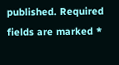published. Required fields are marked *